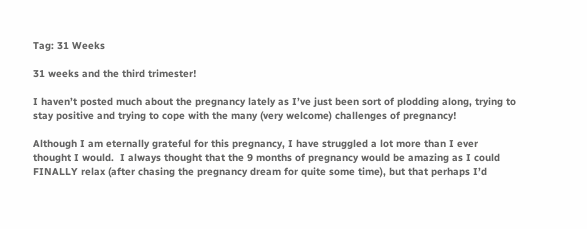Tag: 31 Weeks

31 weeks and the third trimester!

I haven’t posted much about the pregnancy lately as I’ve just been sort of plodding along, trying to stay positive and trying to cope with the many (very welcome) challenges of pregnancy!

Although I am eternally grateful for this pregnancy, I have struggled a lot more than I ever thought I would.  I always thought that the 9 months of pregnancy would be amazing as I could FINALLY relax (after chasing the pregnancy dream for quite some time), but that perhaps I’d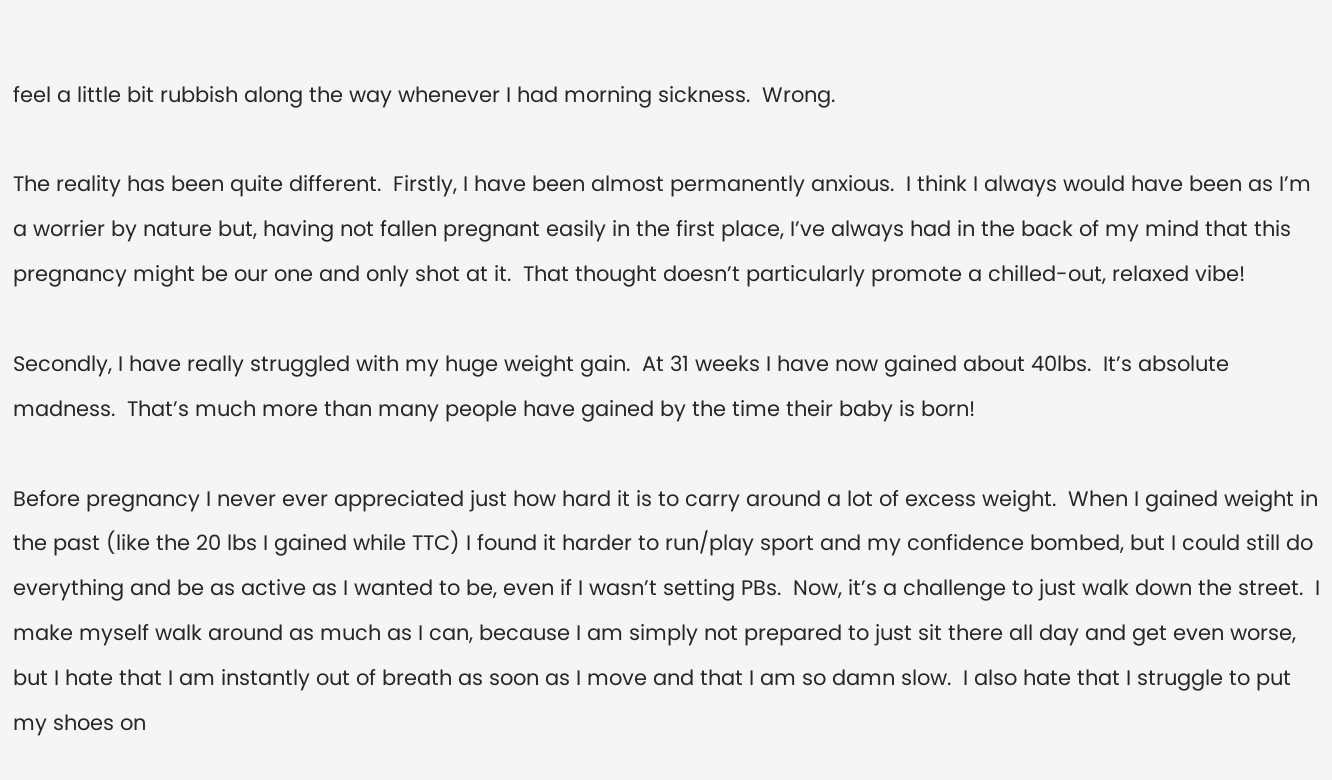feel a little bit rubbish along the way whenever I had morning sickness.  Wrong.

The reality has been quite different.  Firstly, I have been almost permanently anxious.  I think I always would have been as I’m a worrier by nature but, having not fallen pregnant easily in the first place, I’ve always had in the back of my mind that this pregnancy might be our one and only shot at it.  That thought doesn’t particularly promote a chilled-out, relaxed vibe!

Secondly, I have really struggled with my huge weight gain.  At 31 weeks I have now gained about 40lbs.  It’s absolute madness.  That’s much more than many people have gained by the time their baby is born!

Before pregnancy I never ever appreciated just how hard it is to carry around a lot of excess weight.  When I gained weight in the past (like the 20 lbs I gained while TTC) I found it harder to run/play sport and my confidence bombed, but I could still do everything and be as active as I wanted to be, even if I wasn’t setting PBs.  Now, it’s a challenge to just walk down the street.  I make myself walk around as much as I can, because I am simply not prepared to just sit there all day and get even worse, but I hate that I am instantly out of breath as soon as I move and that I am so damn slow.  I also hate that I struggle to put my shoes on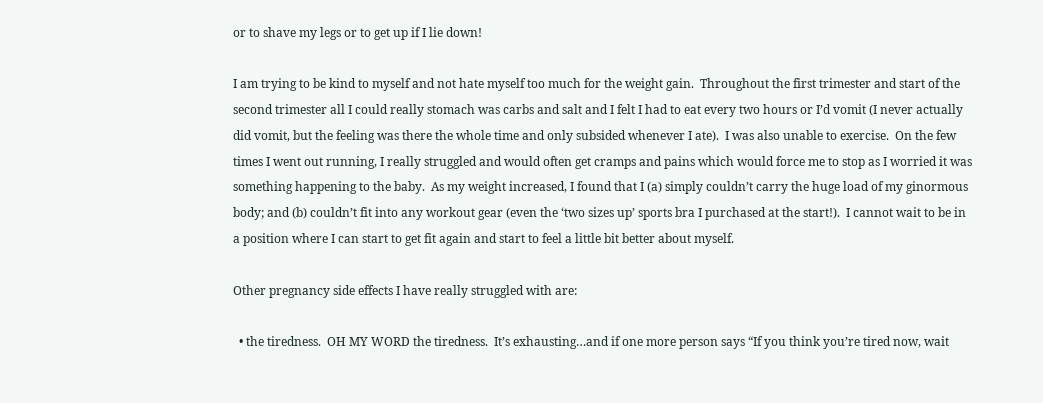or to shave my legs or to get up if I lie down!

I am trying to be kind to myself and not hate myself too much for the weight gain.  Throughout the first trimester and start of the second trimester all I could really stomach was carbs and salt and I felt I had to eat every two hours or I’d vomit (I never actually did vomit, but the feeling was there the whole time and only subsided whenever I ate).  I was also unable to exercise.  On the few times I went out running, I really struggled and would often get cramps and pains which would force me to stop as I worried it was something happening to the baby.  As my weight increased, I found that I (a) simply couldn’t carry the huge load of my ginormous body; and (b) couldn’t fit into any workout gear (even the ‘two sizes up’ sports bra I purchased at the start!).  I cannot wait to be in a position where I can start to get fit again and start to feel a little bit better about myself.

Other pregnancy side effects I have really struggled with are:

  • the tiredness.  OH MY WORD the tiredness.  It’s exhausting…and if one more person says “If you think you’re tired now, wait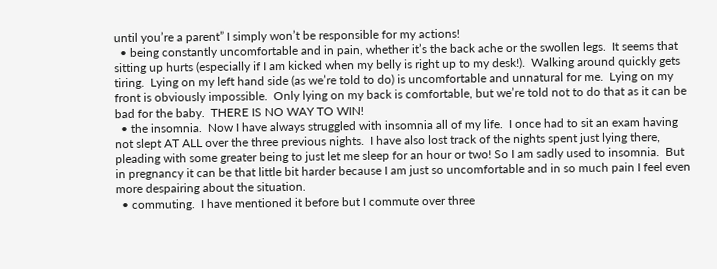until you’re a parent” I simply won’t be responsible for my actions!
  • being constantly uncomfortable and in pain, whether it’s the back ache or the swollen legs.  It seems that sitting up hurts (especially if I am kicked when my belly is right up to my desk!).  Walking around quickly gets tiring.  Lying on my left hand side (as we’re told to do) is uncomfortable and unnatural for me.  Lying on my front is obviously impossible.  Only lying on my back is comfortable, but we’re told not to do that as it can be bad for the baby.  THERE IS NO WAY TO WIN!
  • the insomnia.  Now I have always struggled with insomnia all of my life.  I once had to sit an exam having not slept AT ALL over the three previous nights.  I have also lost track of the nights spent just lying there, pleading with some greater being to just let me sleep for an hour or two! So I am sadly used to insomnia.  But in pregnancy it can be that little bit harder because I am just so uncomfortable and in so much pain I feel even more despairing about the situation.
  • commuting.  I have mentioned it before but I commute over three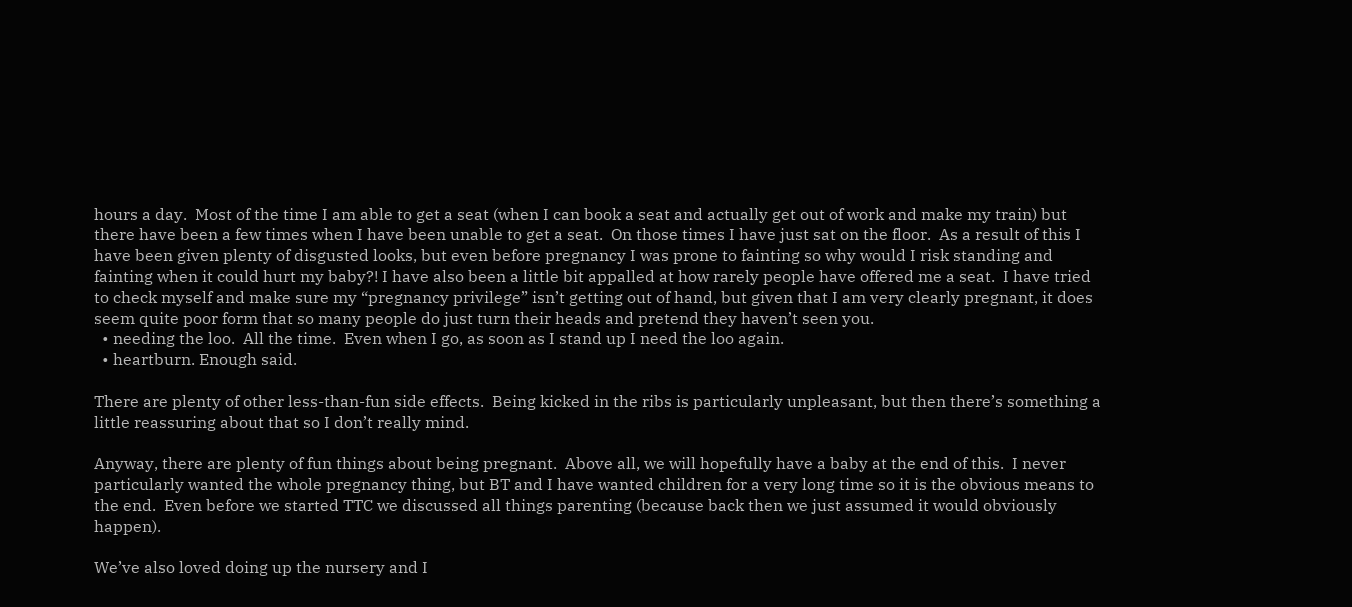hours a day.  Most of the time I am able to get a seat (when I can book a seat and actually get out of work and make my train) but there have been a few times when I have been unable to get a seat.  On those times I have just sat on the floor.  As a result of this I have been given plenty of disgusted looks, but even before pregnancy I was prone to fainting so why would I risk standing and fainting when it could hurt my baby?! I have also been a little bit appalled at how rarely people have offered me a seat.  I have tried to check myself and make sure my “pregnancy privilege” isn’t getting out of hand, but given that I am very clearly pregnant, it does seem quite poor form that so many people do just turn their heads and pretend they haven’t seen you.
  • needing the loo.  All the time.  Even when I go, as soon as I stand up I need the loo again.
  • heartburn. Enough said.

There are plenty of other less-than-fun side effects.  Being kicked in the ribs is particularly unpleasant, but then there’s something a little reassuring about that so I don’t really mind.

Anyway, there are plenty of fun things about being pregnant.  Above all, we will hopefully have a baby at the end of this.  I never particularly wanted the whole pregnancy thing, but BT and I have wanted children for a very long time so it is the obvious means to the end.  Even before we started TTC we discussed all things parenting (because back then we just assumed it would obviously happen).

We’ve also loved doing up the nursery and I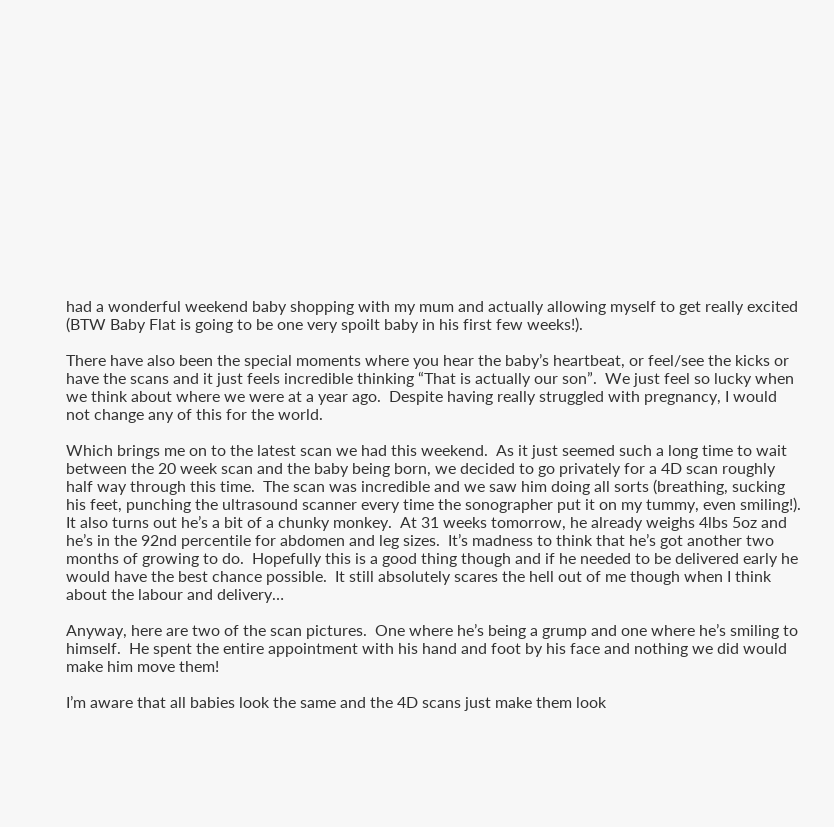had a wonderful weekend baby shopping with my mum and actually allowing myself to get really excited (BTW Baby Flat is going to be one very spoilt baby in his first few weeks!).

There have also been the special moments where you hear the baby’s heartbeat, or feel/see the kicks or have the scans and it just feels incredible thinking “That is actually our son”.  We just feel so lucky when we think about where we were at a year ago.  Despite having really struggled with pregnancy, I would not change any of this for the world.

Which brings me on to the latest scan we had this weekend.  As it just seemed such a long time to wait between the 20 week scan and the baby being born, we decided to go privately for a 4D scan roughly half way through this time.  The scan was incredible and we saw him doing all sorts (breathing, sucking his feet, punching the ultrasound scanner every time the sonographer put it on my tummy, even smiling!).  It also turns out he’s a bit of a chunky monkey.  At 31 weeks tomorrow, he already weighs 4lbs 5oz and he’s in the 92nd percentile for abdomen and leg sizes.  It’s madness to think that he’s got another two months of growing to do.  Hopefully this is a good thing though and if he needed to be delivered early he would have the best chance possible.  It still absolutely scares the hell out of me though when I think about the labour and delivery…

Anyway, here are two of the scan pictures.  One where he’s being a grump and one where he’s smiling to himself.  He spent the entire appointment with his hand and foot by his face and nothing we did would make him move them!

I’m aware that all babies look the same and the 4D scans just make them look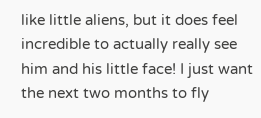like little aliens, but it does feel incredible to actually really see him and his little face! I just want the next two months to fly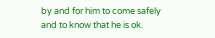by and for him to come safely and to know that he is ok.